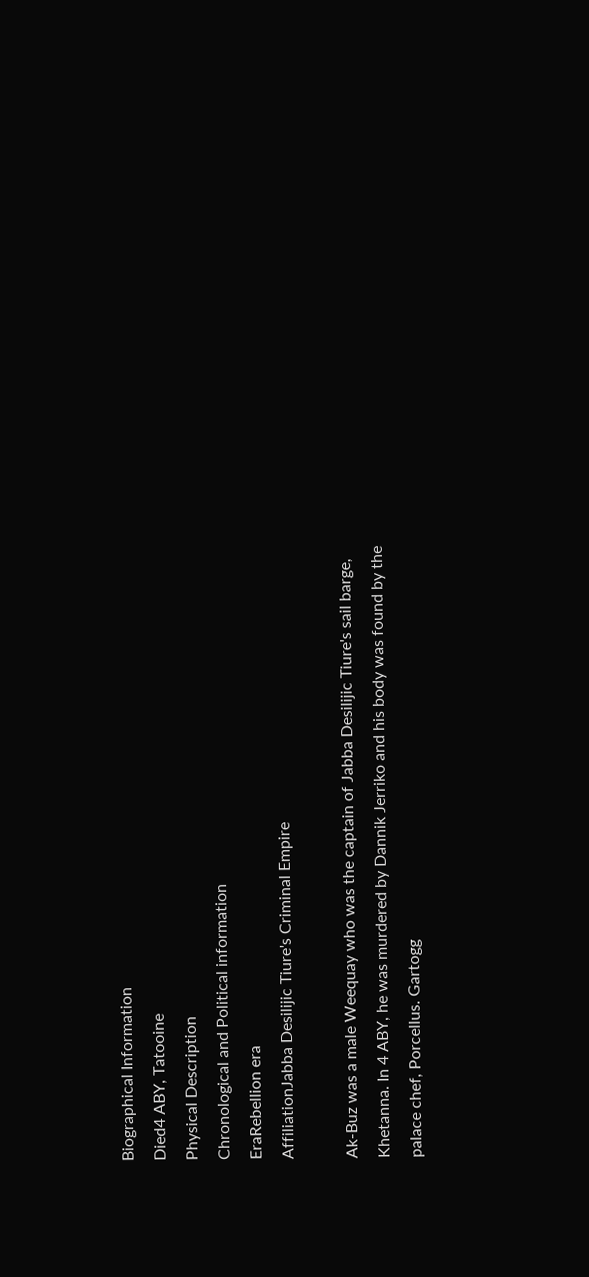Biographical Information
Died4 ABY, Tatooine
Physical Description
Chronological and Political information
EraRebellion era
AffiliationJabba Desilijic Tiure's Criminal Empire

Ak-Buz was a male Weequay who was the captain of Jabba Desilijic Tiure's sail barge, Khetanna. In 4 ABY, he was murdered by Dannik Jerriko and his body was found by the palace chef, Porcellus. Gartogg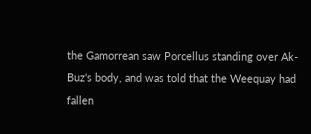the Gamorrean saw Porcellus standing over Ak-Buz's body, and was told that the Weequay had fallen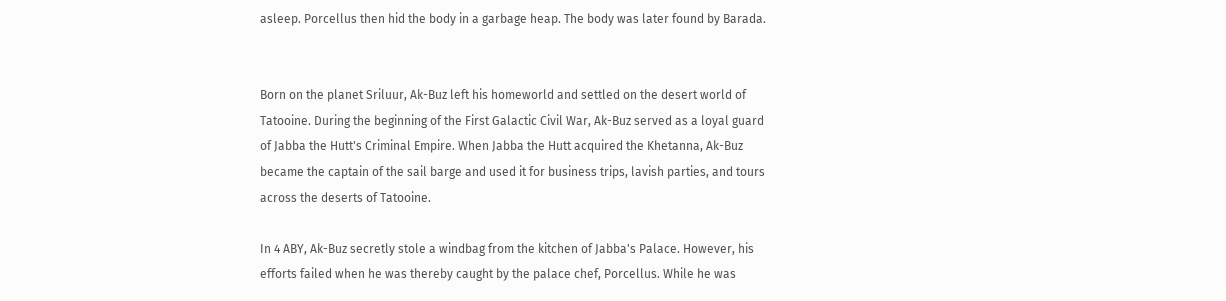asleep. Porcellus then hid the body in a garbage heap. The body was later found by Barada.


Born on the planet Sriluur, Ak-Buz left his homeworld and settled on the desert world of Tatooine. During the beginning of the First Galactic Civil War, Ak-Buz served as a loyal guard of Jabba the Hutt's Criminal Empire. When Jabba the Hutt acquired the Khetanna, Ak-Buz became the captain of the sail barge and used it for business trips, lavish parties, and tours across the deserts of Tatooine.

In 4 ABY, Ak-Buz secretly stole a windbag from the kitchen of Jabba's Palace. However, his efforts failed when he was thereby caught by the palace chef, Porcellus. While he was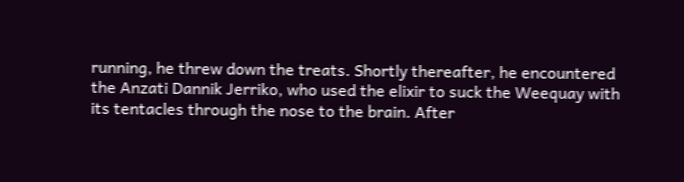running, he threw down the treats. Shortly thereafter, he encountered the Anzati Dannik Jerriko, who used the elixir to suck the Weequay with its tentacles through the nose to the brain. After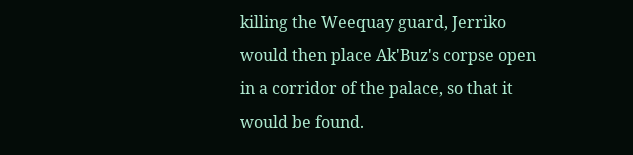killing the Weequay guard, Jerriko would then place Ak'Buz's corpse open in a corridor of the palace, so that it would be found.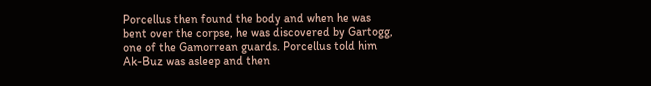Porcellus then found the body and when he was bent over the corpse, he was discovered by Gartogg, one of the Gamorrean guards. Porcellus told him Ak-Buz was asleep and then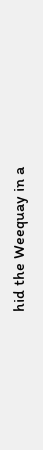hid the Weequay in a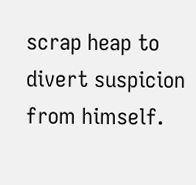scrap heap to divert suspicion from himself.